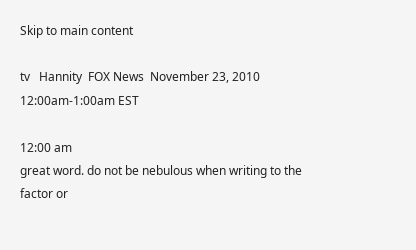Skip to main content

tv   Hannity  FOX News  November 23, 2010 12:00am-1:00am EST

12:00 am
great word. do not be nebulous when writing to the factor or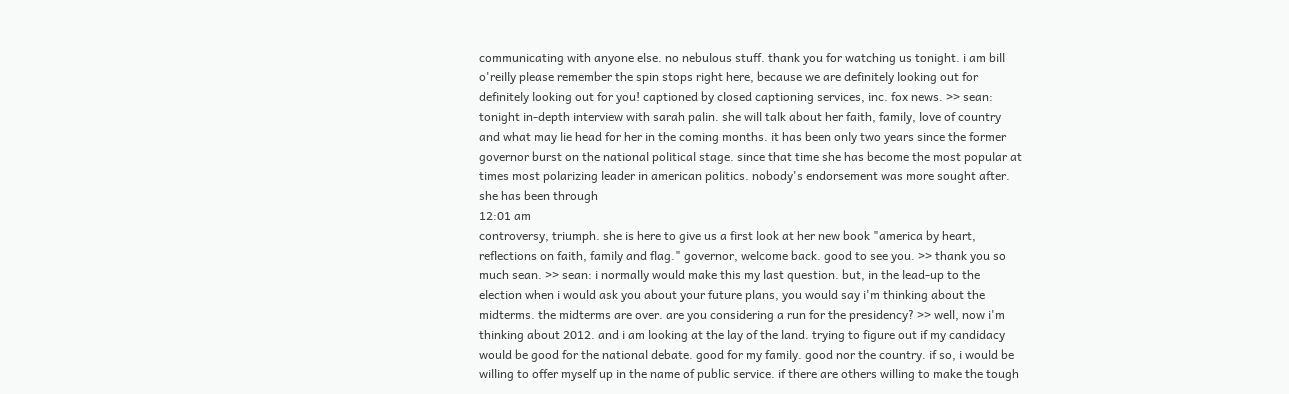communicating with anyone else. no nebulous stuff. thank you for watching us tonight. i am bill o'reilly please remember the spin stops right here, because we are definitely looking out for definitely looking out for you! captioned by closed captioning services, inc. fox news. >> sean: tonight in-depth interview with sarah palin. she will talk about her faith, family, love of country and what may lie head for her in the coming months. it has been only two years since the former governor burst on the national political stage. since that time she has become the most popular at times most polarizing leader in american politics. nobody's endorsement was more sought after. she has been through
12:01 am
controversy, triumph. she is here to give us a first look at her new book "america by heart, reflections on faith, family and flag." governor, welcome back. good to see you. >> thank you so much sean. >> sean: i normally would make this my last question. but, in the lead-up to the election when i would ask you about your future plans, you would say i'm thinking about the midterms. the midterms are over. are you considering a run for the presidency? >> well, now i'm thinking about 2012. and i am looking at the lay of the land. trying to figure out if my candidacy would be good for the national debate. good for my family. good nor the country. if so, i would be willing to offer myself up in the name of public service. if there are others willing to make the tough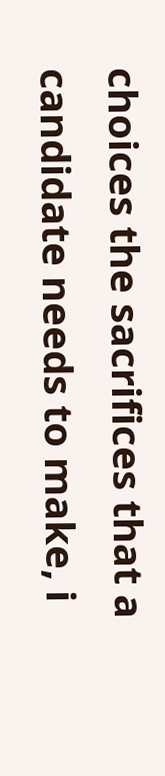choices the sacrifices that a candidate needs to make, i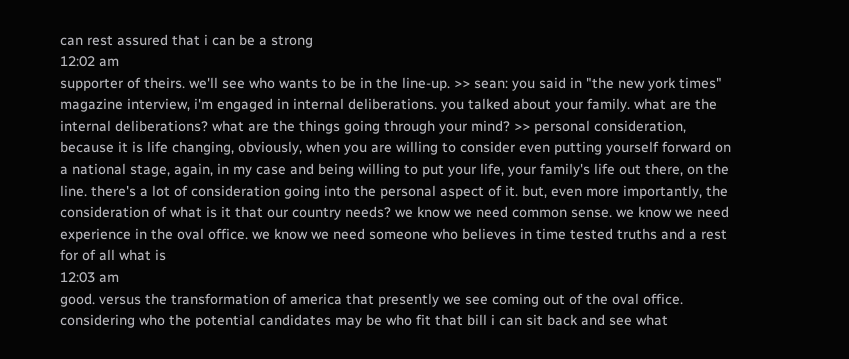can rest assured that i can be a strong
12:02 am
supporter of theirs. we'll see who wants to be in the line-up. >> sean: you said in "the new york times" magazine interview, i'm engaged in internal deliberations. you talked about your family. what are the internal deliberations? what are the things going through your mind? >> personal consideration, because it is life changing, obviously, when you are willing to consider even putting yourself forward on a national stage, again, in my case and being willing to put your life, your family's life out there, on the line. there's a lot of consideration going into the personal aspect of it. but, even more importantly, the consideration of what is it that our country needs? we know we need common sense. we know we need experience in the oval office. we know we need someone who believes in time tested truths and a rest for of all what is
12:03 am
good. versus the transformation of america that presently we see coming out of the oval office. considering who the potential candidates may be who fit that bill i can sit back and see what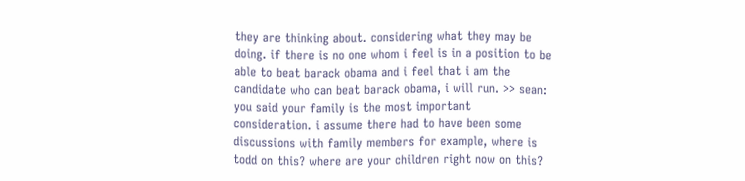they are thinking about. considering what they may be doing. if there is no one whom i feel is in a position to be able to beat barack obama and i feel that i am the candidate who can beat barack obama, i will run. >> sean: you said your family is the most important consideration. i assume there had to have been some discussions with family members for example, where is todd on this? where are your children right now on this?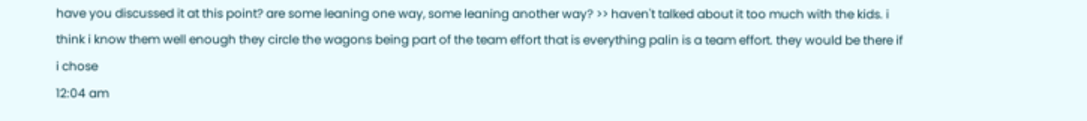have you discussed it at this point? are some leaning one way, some leaning another way? >> haven't talked about it too much with the kids. i think i know them well enough they circle the wagons being part of the team effort that is everything palin is a team effort. they would be there if i chose
12:04 am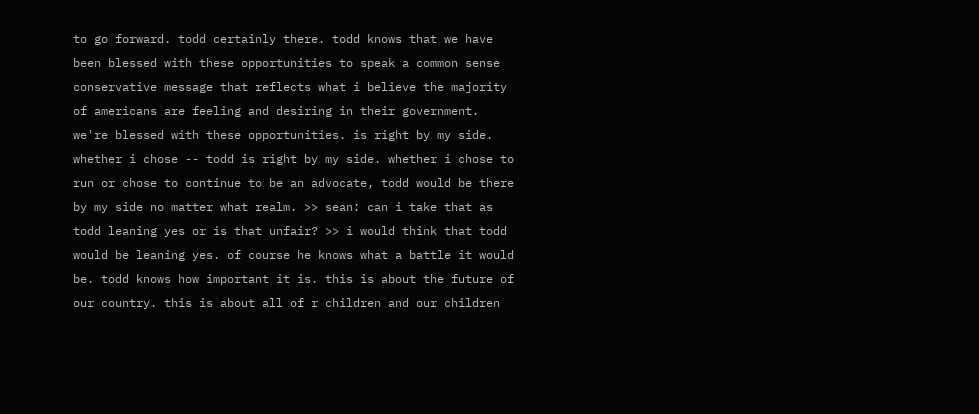to go forward. todd certainly there. todd knows that we have been blessed with these opportunities to speak a common sense conservative message that reflects what i believe the majority of americans are feeling and desiring in their government. we're blessed with these opportunities. is right by my side. whether i chose -- todd is right by my side. whether i chose to run or chose to continue to be an advocate, todd would be there by my side no matter what realm. >> sean: can i take that as todd leaning yes or is that unfair? >> i would think that todd would be leaning yes. of course he knows what a battle it would be. todd knows how important it is. this is about the future of our country. this is about all of r children and our children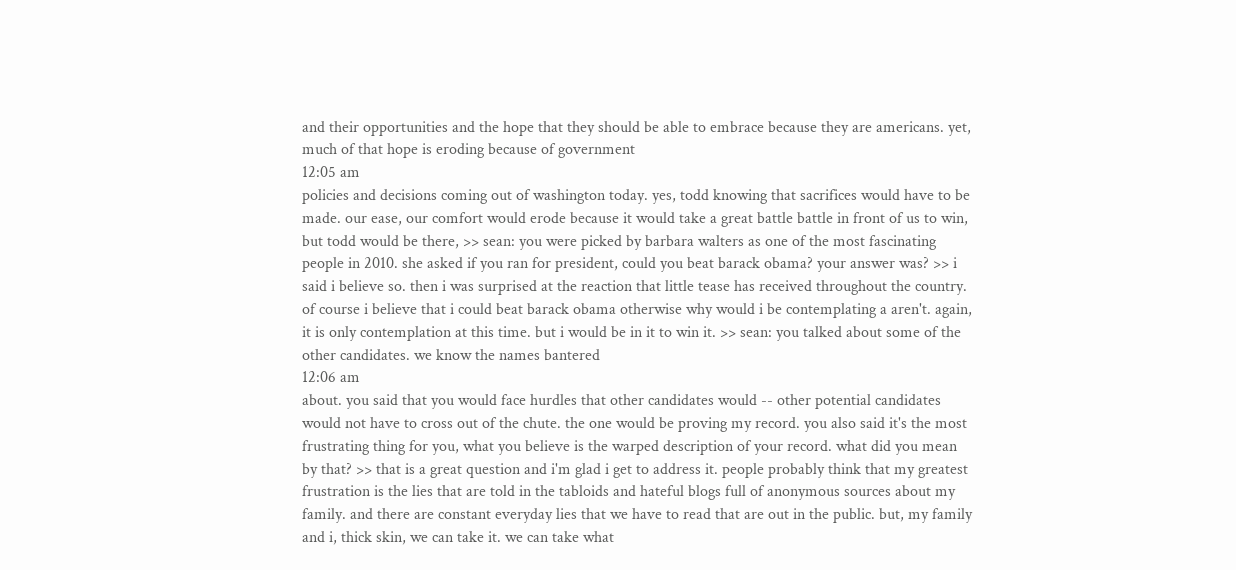and their opportunities and the hope that they should be able to embrace because they are americans. yet, much of that hope is eroding because of government
12:05 am
policies and decisions coming out of washington today. yes, todd knowing that sacrifices would have to be made. our ease, our comfort would erode because it would take a great battle battle in front of us to win, but todd would be there, >> sean: you were picked by barbara walters as one of the most fascinating people in 2010. she asked if you ran for president, could you beat barack obama? your answer was? >> i said i believe so. then i was surprised at the reaction that little tease has received throughout the country. of course i believe that i could beat barack obama otherwise why would i be contemplating a aren't. again, it is only contemplation at this time. but i would be in it to win it. >> sean: you talked about some of the other candidates. we know the names bantered
12:06 am
about. you said that you would face hurdles that other candidates would -- other potential candidates would not have to cross out of the chute. the one would be proving my record. you also said it's the most frustrating thing for you, what you believe is the warped description of your record. what did you mean by that? >> that is a great question and i'm glad i get to address it. people probably think that my greatest frustration is the lies that are told in the tabloids and hateful blogs full of anonymous sources about my family. and there are constant everyday lies that we have to read that are out in the public. but, my family and i, thick skin, we can take it. we can take what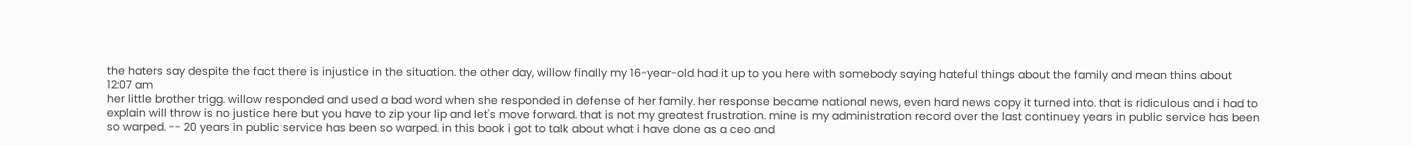the haters say despite the fact there is injustice in the situation. the other day, willow finally my 16-year-old had it up to you here with somebody saying hateful things about the family and mean thins about
12:07 am
her little brother trigg. willow responded and used a bad word when she responded in defense of her family. her response became national news, even hard news copy it turned into. that is ridiculous and i had to explain will throw is no justice here but you have to zip your lip and let's move forward. that is not my greatest frustration. mine is my administration record over the last continuey years in public service has been so warped. -- 20 years in public service has been so warped. in this book i got to talk about what i have done as a ceo and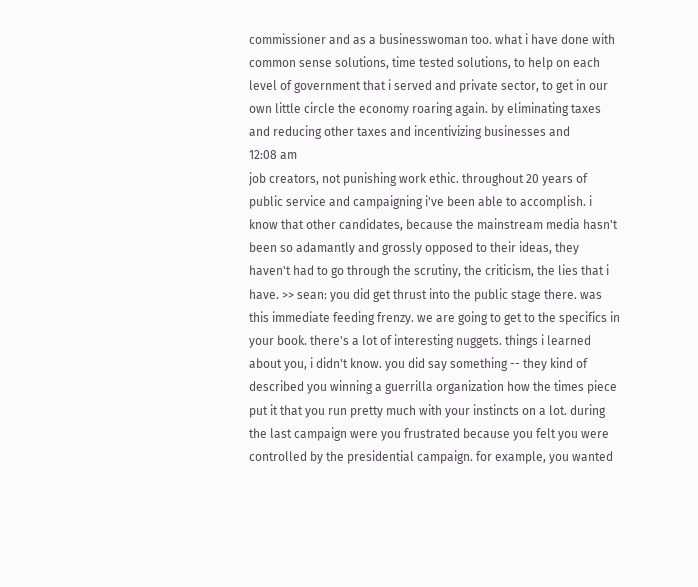commissioner and as a businesswoman too. what i have done with common sense solutions, time tested solutions, to help on each level of government that i served and private sector, to get in our own little circle the economy roaring again. by eliminating taxes and reducing other taxes and incentivizing businesses and
12:08 am
job creators, not punishing work ethic. throughout 20 years of public service and campaigning i've been able to accomplish. i know that other candidates, because the mainstream media hasn't been so adamantly and grossly opposed to their ideas, they haven't had to go through the scrutiny, the criticism, the lies that i have. >> sean: you did get thrust into the public stage there. was this immediate feeding frenzy. we are going to get to the specifics in your book. there's a lot of interesting nuggets. things i learned about you, i didn't know. you did say something -- they kind of described you winning a guerrilla organization how the times piece put it that you run pretty much with your instincts on a lot. during the last campaign were you frustrated because you felt you were controlled by the presidential campaign. for example, you wanted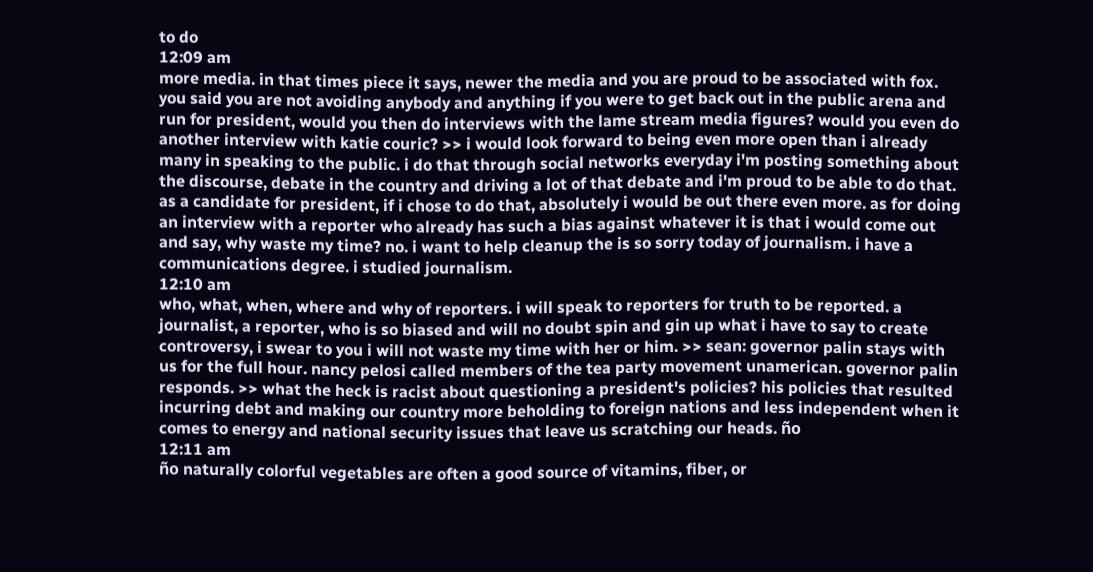to do
12:09 am
more media. in that times piece it says, newer the media and you are proud to be associated with fox. you said you are not avoiding anybody and anything if you were to get back out in the public arena and run for president, would you then do interviews with the lame stream media figures? would you even do another interview with katie couric? >> i would look forward to being even more open than i already many in speaking to the public. i do that through social networks everyday i'm posting something about the discourse, debate in the country and driving a lot of that debate and i'm proud to be able to do that. as a candidate for president, if i chose to do that, absolutely i would be out there even more. as for doing an interview with a reporter who already has such a bias against whatever it is that i would come out and say, why waste my time? no. i want to help cleanup the is so sorry today of journalism. i have a communications degree. i studied journalism.
12:10 am
who, what, when, where and why of reporters. i will speak to reporters for truth to be reported. a journalist, a reporter, who is so biased and will no doubt spin and gin up what i have to say to create controversy, i swear to you i will not waste my time with her or him. >> sean: governor palin stays with us for the full hour. nancy pelosi called members of the tea party movement unamerican. governor palin responds. >> what the heck is racist about questioning a president's policies? his policies that resulted incurring debt and making our country more beholding to foreign nations and less independent when it comes to energy and national security issues that leave us scratching our heads. ño
12:11 am
ño naturally colorful vegetables are often a good source of vitamins, fiber, or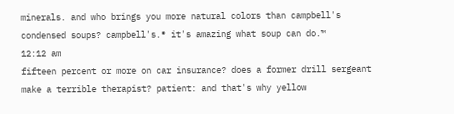minerals. and who brings you more natural colors than campbell's condensed soups? campbell's.® it's amazing what soup can do.™
12:12 am
fifteen percent or more on car insurance? does a former drill sergeant make a terrible therapist? patient: and that's why yellow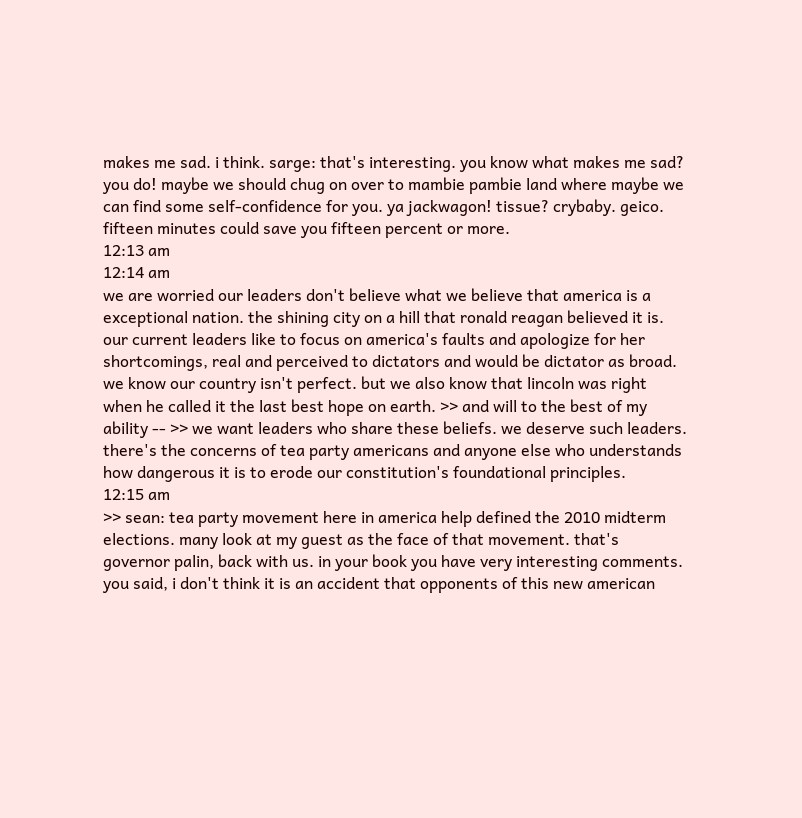makes me sad. i think. sarge: that's interesting. you know what makes me sad? you do! maybe we should chug on over to mambie pambie land where maybe we can find some self-confidence for you. ya jackwagon! tissue? crybaby. geico. fifteen minutes could save you fifteen percent or more.
12:13 am
12:14 am
we are worried our leaders don't believe what we believe that america is a exceptional nation. the shining city on a hill that ronald reagan believed it is. our current leaders like to focus on america's faults and apologize for her shortcomings, real and perceived to dictators and would be dictator as broad. we know our country isn't perfect. but we also know that lincoln was right when he called it the last best hope on earth. >> and will to the best of my ability -- >> we want leaders who share these beliefs. we deserve such leaders. there's the concerns of tea party americans and anyone else who understands how dangerous it is to erode our constitution's foundational principles.
12:15 am
>> sean: tea party movement here in america help defined the 2010 midterm elections. many look at my guest as the face of that movement. that's governor palin, back with us. in your book you have very interesting comments. you said, i don't think it is an accident that opponents of this new american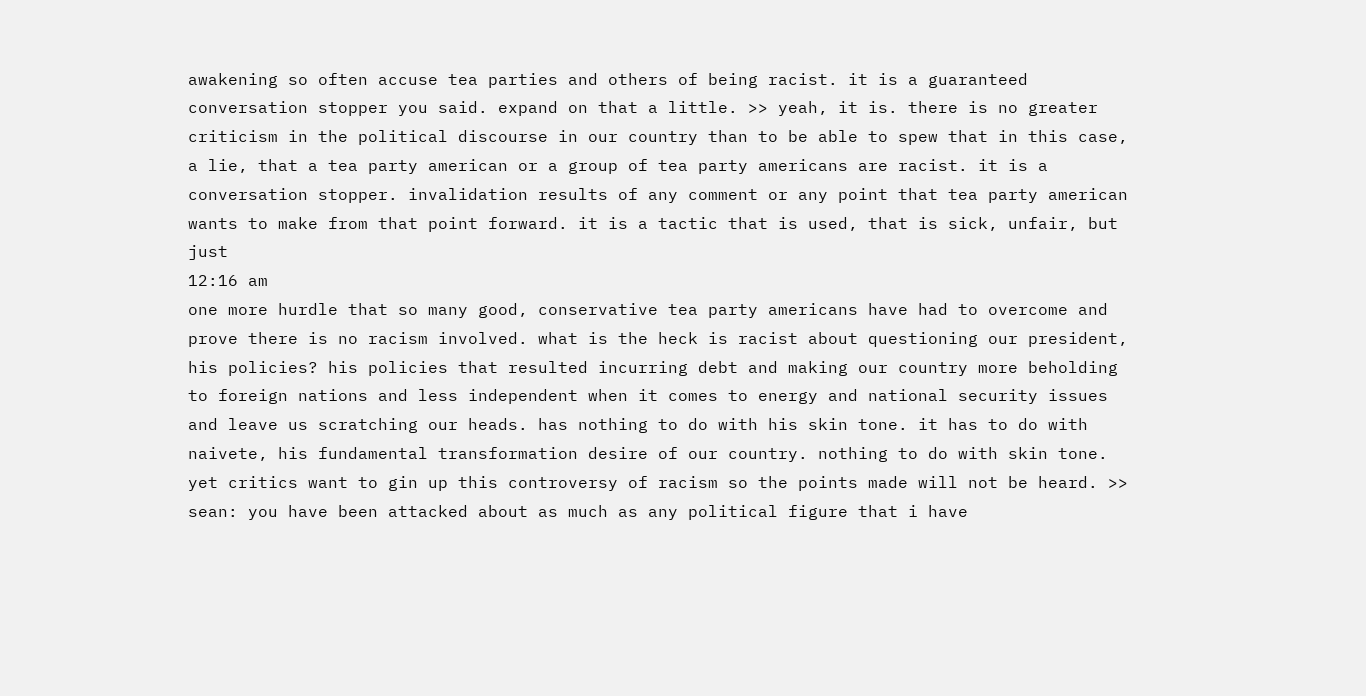awakening so often accuse tea parties and others of being racist. it is a guaranteed conversation stopper you said. expand on that a little. >> yeah, it is. there is no greater criticism in the political discourse in our country than to be able to spew that in this case, a lie, that a tea party american or a group of tea party americans are racist. it is a conversation stopper. invalidation results of any comment or any point that tea party american wants to make from that point forward. it is a tactic that is used, that is sick, unfair, but just
12:16 am
one more hurdle that so many good, conservative tea party americans have had to overcome and prove there is no racism involved. what is the heck is racist about questioning our president, his policies? his policies that resulted incurring debt and making our country more beholding to foreign nations and less independent when it comes to energy and national security issues and leave us scratching our heads. has nothing to do with his skin tone. it has to do with naivete, his fundamental transformation desire of our country. nothing to do with skin tone. yet critics want to gin up this controversy of racism so the points made will not be heard. >> sean: you have been attacked about as much as any political figure that i have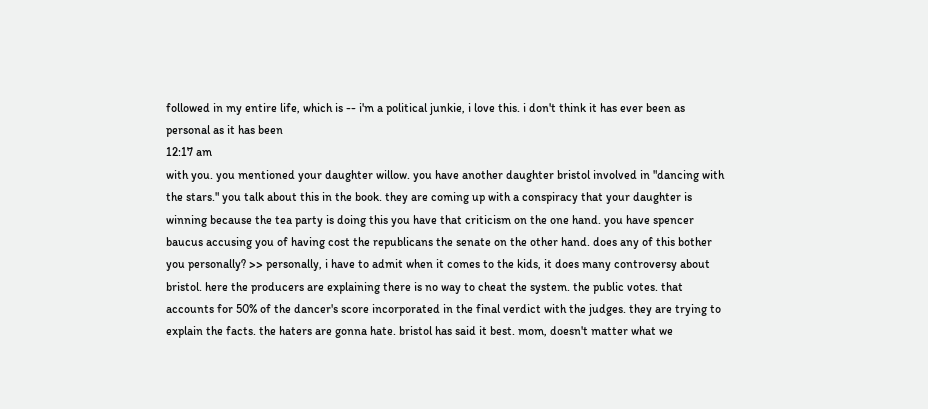followed in my entire life, which is -- i'm a political junkie, i love this. i don't think it has ever been as personal as it has been
12:17 am
with you. you mentioned your daughter willow. you have another daughter bristol involved in "dancing with the stars." you talk about this in the book. they are coming up with a conspiracy that your daughter is winning because the tea party is doing this you have that criticism on the one hand. you have spencer baucus accusing you of having cost the republicans the senate on the other hand. does any of this bother you personally? >> personally, i have to admit when it comes to the kids, it does many controversy about bristol. here the producers are explaining there is no way to cheat the system. the public votes. that accounts for 50% of the dancer's score incorporated in the final verdict with the judges. they are trying to explain the facts. the haters are gonna hate. bristol has said it best. mom, doesn't matter what we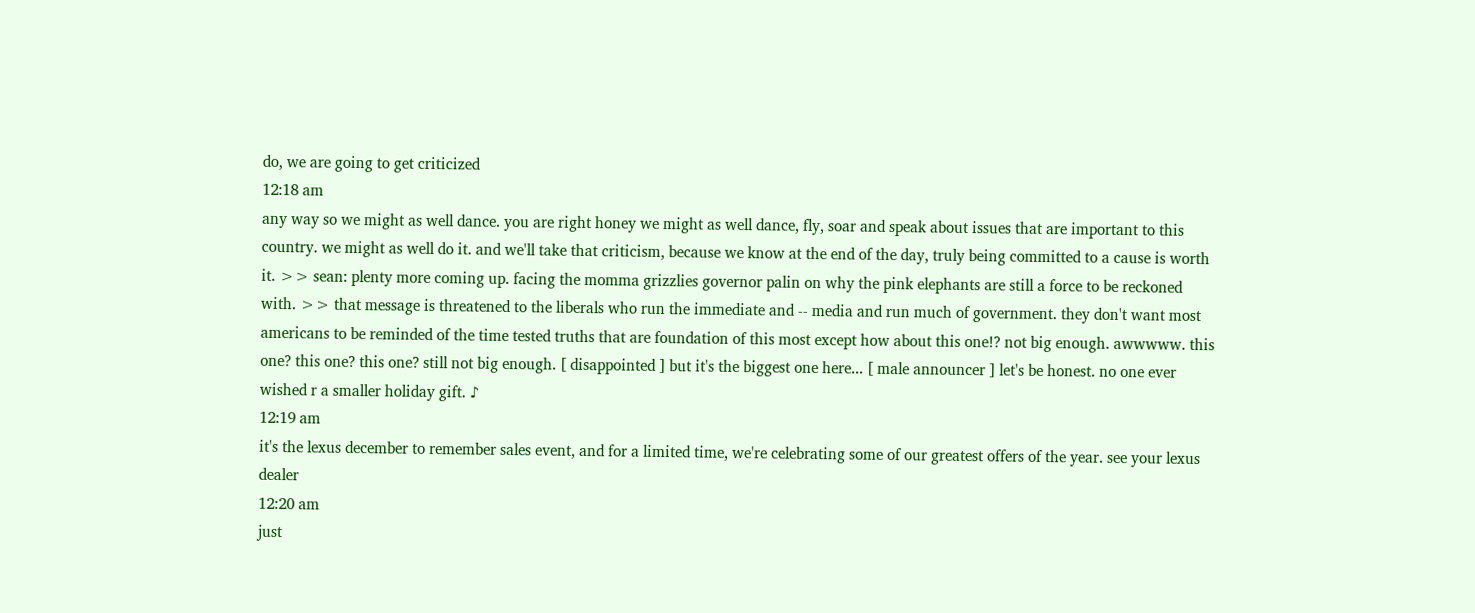do, we are going to get criticized
12:18 am
any way so we might as well dance. you are right honey we might as well dance, fly, soar and speak about issues that are important to this country. we might as well do it. and we'll take that criticism, because we know at the end of the day, truly being committed to a cause is worth it. >> sean: plenty more coming up. facing the momma grizzlies governor palin on why the pink elephants are still a force to be reckoned with. >> that message is threatened to the liberals who run the immediate and -- media and run much of government. they don't want most americans to be reminded of the time tested truths that are foundation of this most except how about this one!? not big enough. awwwww. this one? this one? this one? still not big enough. [ disappointed ] but it's the biggest one here... [ male announcer ] let's be honest. no one ever wished r a smaller holiday gift. ♪
12:19 am
it's the lexus december to remember sales event, and for a limited time, we're celebrating some of our greatest offers of the year. see your lexus dealer
12:20 am
just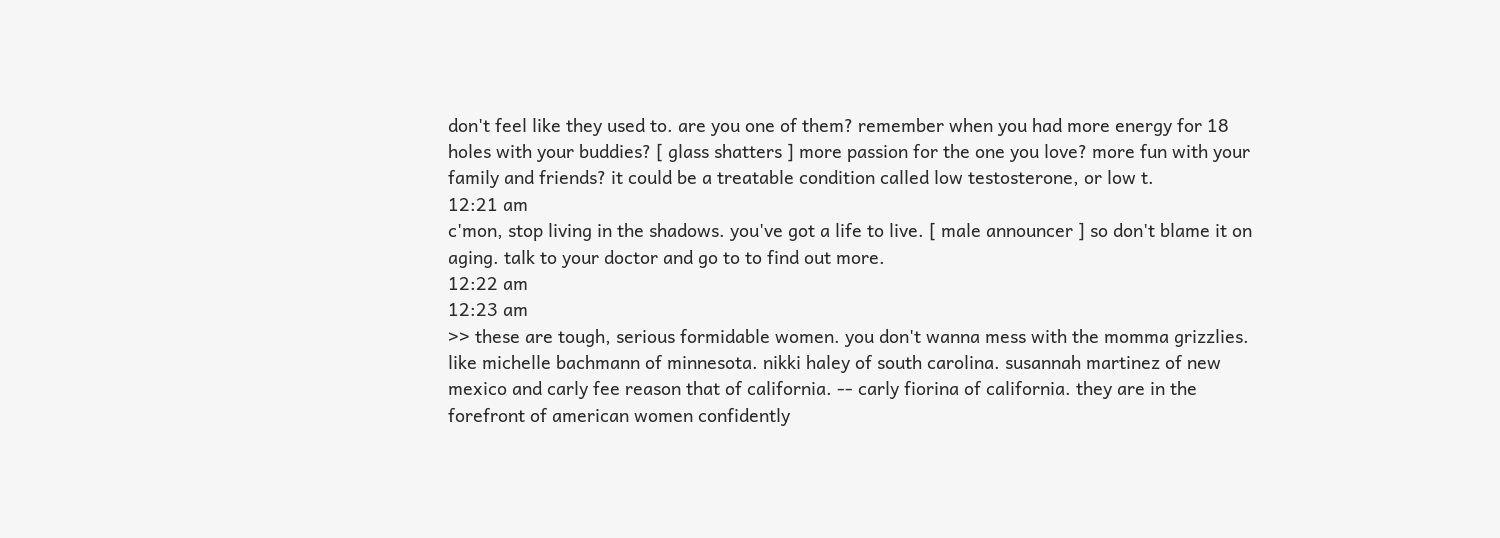don't feel like they used to. are you one of them? remember when you had more energy for 18 holes with your buddies? [ glass shatters ] more passion for the one you love? more fun with your family and friends? it could be a treatable condition called low testosterone, or low t.
12:21 am
c'mon, stop living in the shadows. you've got a life to live. [ male announcer ] so don't blame it on aging. talk to your doctor and go to to find out more.
12:22 am
12:23 am
>> these are tough, serious formidable women. you don't wanna mess with the momma grizzlies. like michelle bachmann of minnesota. nikki haley of south carolina. susannah martinez of new mexico and carly fee reason that of california. -- carly fiorina of california. they are in the forefront of american women confidently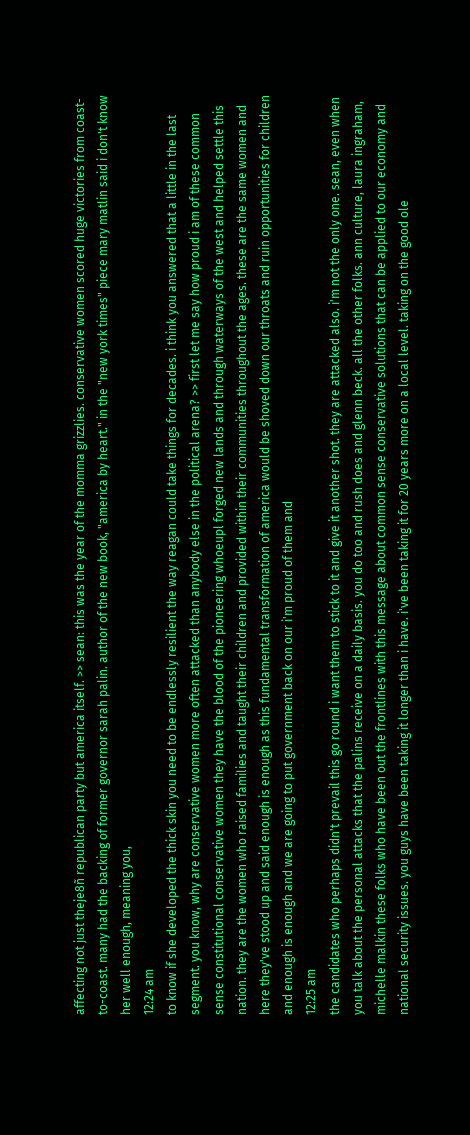affecting not just theje8ñ republican party but america itself. >> sean: this was the year of the momma grizzlies. conservative women scored huge victories from coast-to-coast. many had the backing of former governor sarah palin. author of the new book, "america by heart." in the "new york times" piece mary matlin said i don't know her well enough, meaning you,
12:24 am
to know if she developed the thick skin you need to be endlessly resilient the way reagan could take things for decades. i think you answered that a little in the last segment. you know, why are conservative women more often attacked than anybody else in the political arena? >> first let me say how proud i am of these common sense constitutional conservative women they have the blood of the pioneering whoeupl forged new lands and through waterways of the west and helped settle this nation. they are the women who raised families and taught their children and provided within their communities throughout the ages. these are the same women and here they've stood up and said enough is enough as this fundamental transformation of america would be shoved down our throats and ruin opportunities for children and enough is enough and we are going to put government back on our i'm proud of them and
12:25 am
the candidates who perhaps didn't prevail this go round i want them to stick to it and give it another shot. they are attacked also. i'm not the only one. sean, even when you talk about the personal attacks that the palins receive on a daily basis. you do too and rush does and glenn beck. all the other folks. ann culture, laura ingraham, michelle malkin these folks who have been out the frontlines with this message about common sense conservative solutions that can be applied to our economy and national security issues. you guys have been taking it longer than i have. i've been taking it for 20 years more on a local level. taking on the good ole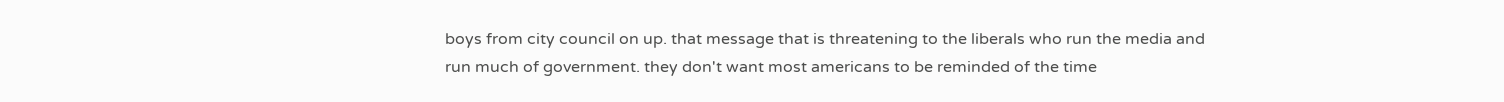boys from city council on up. that message that is threatening to the liberals who run the media and run much of government. they don't want most americans to be reminded of the time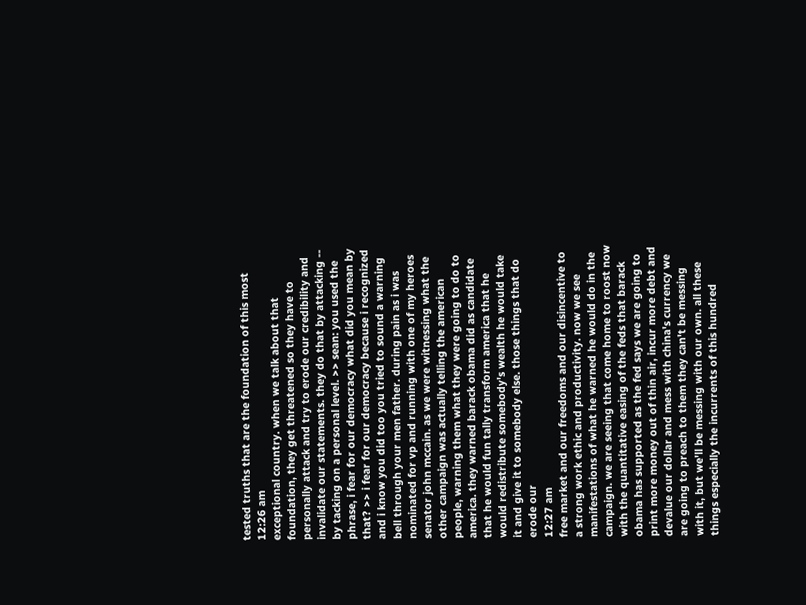tested truths that are the foundation of this most
12:26 am
exceptional country. when we talk about that foundation, they get threatened so they have to personally attack and try to erode our credibility and invalidate our statements. they do that by attacking -- by tacking on a personal level. >> sean: you used the phrase, i fear for our democracy what did you mean by that? >> i fear for our democracy because i recognized and i know you did too you tried to sound a warning bell through your men father. during pain as i was nominated for vp and running with one of my heroes senator john mccain. as we were witnessing what the other campaign was actually telling the american people, warning them what they were going to do to america. they warned barack obama did as candidate that he would fun tally transform america that he would redistribute somebody's wealth he would take it and give it to somebody else. those things that do erode our
12:27 am
free market and our freedoms and our disincentive to a strong work ethic and productivity. now we see manifestations of what he warned he would do in the campaign. we are seeing that come home to roost now with the quantitative easing of the feds that barack obama has supported as the fed says we are going to print more money out of thin air, incur more debt and devalue our dollar and mess with china's currency we are going to preach to them they can't be messing with it, but we'll be messing with our own. all these things especially the incurrents of this hundred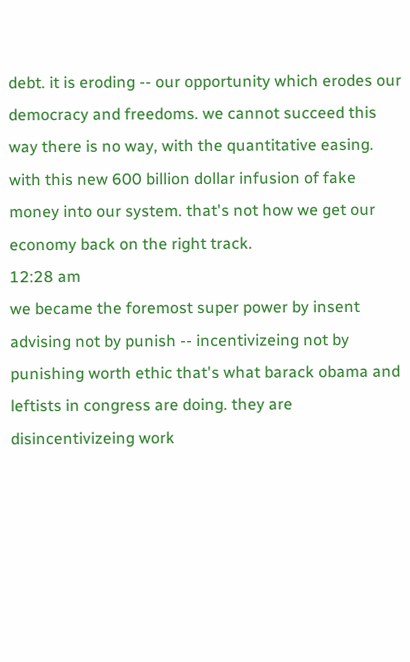debt. it is eroding -- our opportunity which erodes our democracy and freedoms. we cannot succeed this way there is no way, with the quantitative easing. with this new 600 billion dollar infusion of fake money into our system. that's not how we get our economy back on the right track.
12:28 am
we became the foremost super power by insent advising not by punish -- incentivizeing not by punishing worth ethic that's what barack obama and leftists in congress are doing. they are disincentivizeing work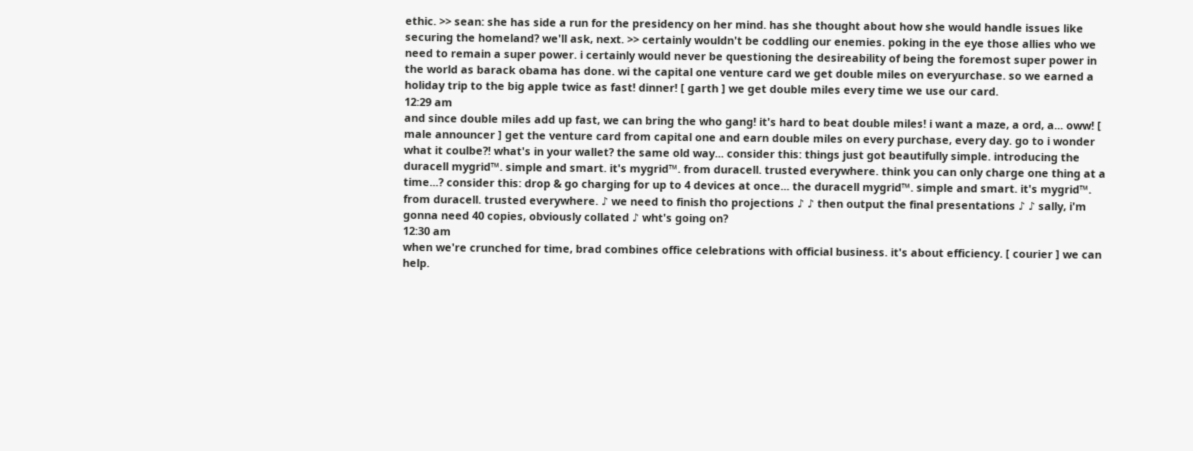ethic. >> sean: she has side a run for the presidency on her mind. has she thought about how she would handle issues like securing the homeland? we'll ask, next. >> certainly wouldn't be coddling our enemies. poking in the eye those allies who we need to remain a super power. i certainly would never be questioning the desireability of being the foremost super power in the world as barack obama has done. wi the capital one venture card we get double miles on everyurchase. so we earned a holiday trip to the big apple twice as fast! dinner! [ garth ] we get double miles every time we use our card.
12:29 am
and since double miles add up fast, we can bring the who gang! it's hard to beat double miles! i want a maze, a ord, a... oww! [ male announcer ] get the venture card from capital one and earn double miles on every purchase, every day. go to i wonder what it coulbe?! what's in your wallet? the same old way... consider this: things just got beautifully simple. introducing the duracell mygrid™. simple and smart. it's mygrid™. from duracell. trusted everywhere. think you can only charge one thing at a time...? consider this: drop & go charging for up to 4 devices at once... the duracell mygrid™. simple and smart. it's mygrid™. from duracell. trusted everywhere. ♪ we need to finish tho projections ♪ ♪ then output the final presentations ♪ ♪ sally, i'm gonna need 40 copies, obviously collated ♪ wht's going on?
12:30 am
when we're crunched for time, brad combines office celebrations with official business. it's about efficiency. [ courier ] we can help.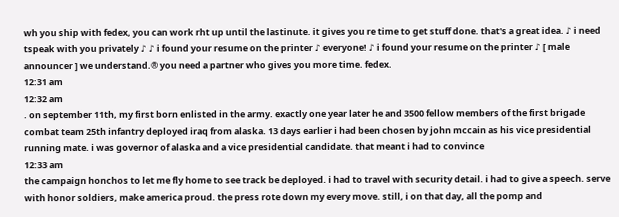wh you ship with fedex, you can work rht up until the lastinute. it gives you re time to get stuff done. that's a great idea. ♪ i need tspeak with you privately ♪ ♪ i found your resume on the printer ♪ everyone! ♪ i found your resume on the printer ♪ [ male announcer ] we understand.® you need a partner who gives you more time. fedex.
12:31 am
12:32 am
. on september 11th, my first born enlisted in the army. exactly one year later he and 3500 fellow members of the first brigade combat team 25th infantry deployed iraq from alaska. 13 days earlier i had been chosen by john mccain as his vice presidential running mate. i was governor of alaska and a vice presidential candidate. that meant i had to convince
12:33 am
the campaign honchos to let me fly home to see track be deployed. i had to travel with security detail. i had to give a speech. serve with honor soldiers, make america proud. the press rote down my every move. still, i on that day, all the pomp and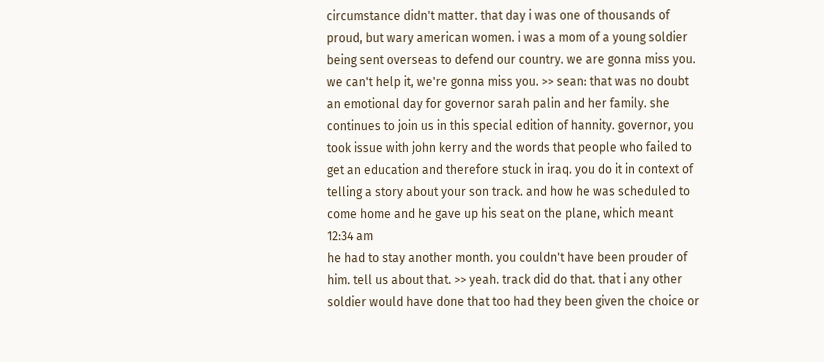circumstance didn't matter. that day i was one of thousands of proud, but wary american women. i was a mom of a young soldier being sent overseas to defend our country. we are gonna miss you. we can't help it, we're gonna miss you. >> sean: that was no doubt an emotional day for governor sarah palin and her family. she continues to join us in this special edition of hannity. governor, you took issue with john kerry and the words that people who failed to get an education and therefore stuck in iraq. you do it in context of telling a story about your son track. and how he was scheduled to come home and he gave up his seat on the plane, which meant
12:34 am
he had to stay another month. you couldn't have been prouder of him. tell us about that. >> yeah. track did do that. that i any other soldier would have done that too had they been given the choice or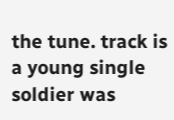the tune. track is a young single soldier was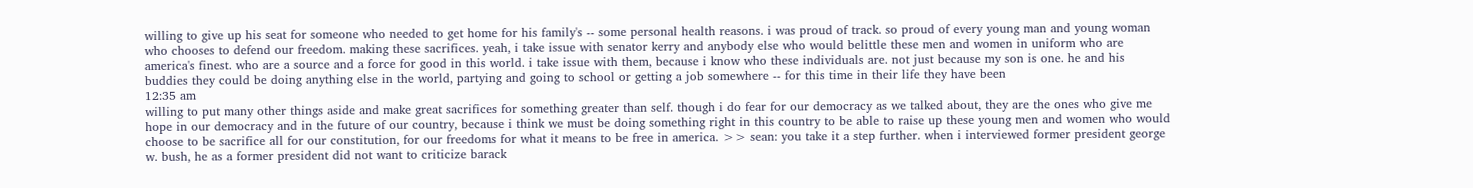willing to give up his seat for someone who needed to get home for his family's -- some personal health reasons. i was proud of track. so proud of every young man and young woman who chooses to defend our freedom. making these sacrifices. yeah, i take issue with senator kerry and anybody else who would belittle these men and women in uniform who are america's finest. who are a source and a force for good in this world. i take issue with them, because i know who these individuals are. not just because my son is one. he and his buddies they could be doing anything else in the world, partying and going to school or getting a job somewhere -- for this time in their life they have been
12:35 am
willing to put many other things aside and make great sacrifices for something greater than self. though i do fear for our democracy as we talked about, they are the ones who give me hope in our democracy and in the future of our country, because i think we must be doing something right in this country to be able to raise up these young men and women who would choose to be sacrifice all for our constitution, for our freedoms for what it means to be free in america. >> sean: you take it a step further. when i interviewed former president george w. bush, he as a former president did not want to criticize barack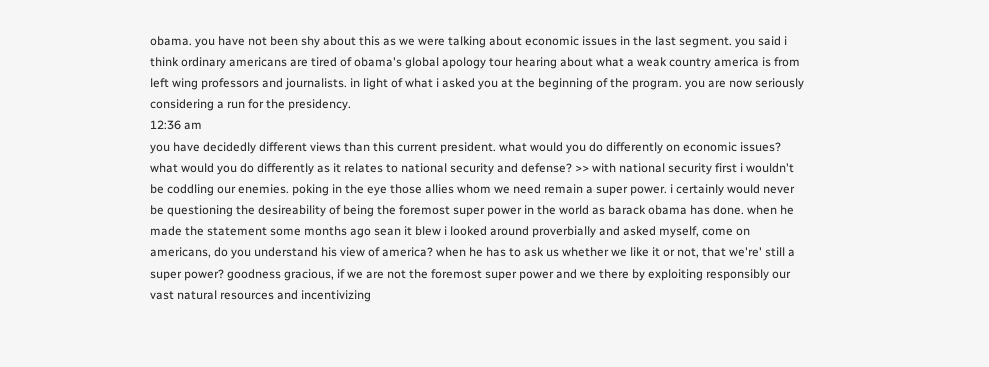obama. you have not been shy about this as we were talking about economic issues in the last segment. you said i think ordinary americans are tired of obama's global apology tour hearing about what a weak country america is from left wing professors and journalists. in light of what i asked you at the beginning of the program. you are now seriously considering a run for the presidency.
12:36 am
you have decidedly different views than this current president. what would you do differently on economic issues? what would you do differently as it relates to national security and defense? >> with national security first i wouldn't be coddling our enemies. poking in the eye those allies whom we need remain a super power. i certainly would never be questioning the desireability of being the foremost super power in the world as barack obama has done. when he made the statement some months ago sean it blew i looked around proverbially and asked myself, come on americans, do you understand his view of america? when he has to ask us whether we like it or not, that we're' still a super power? goodness gracious, if we are not the foremost super power and we there by exploiting responsibly our vast natural resources and incentivizing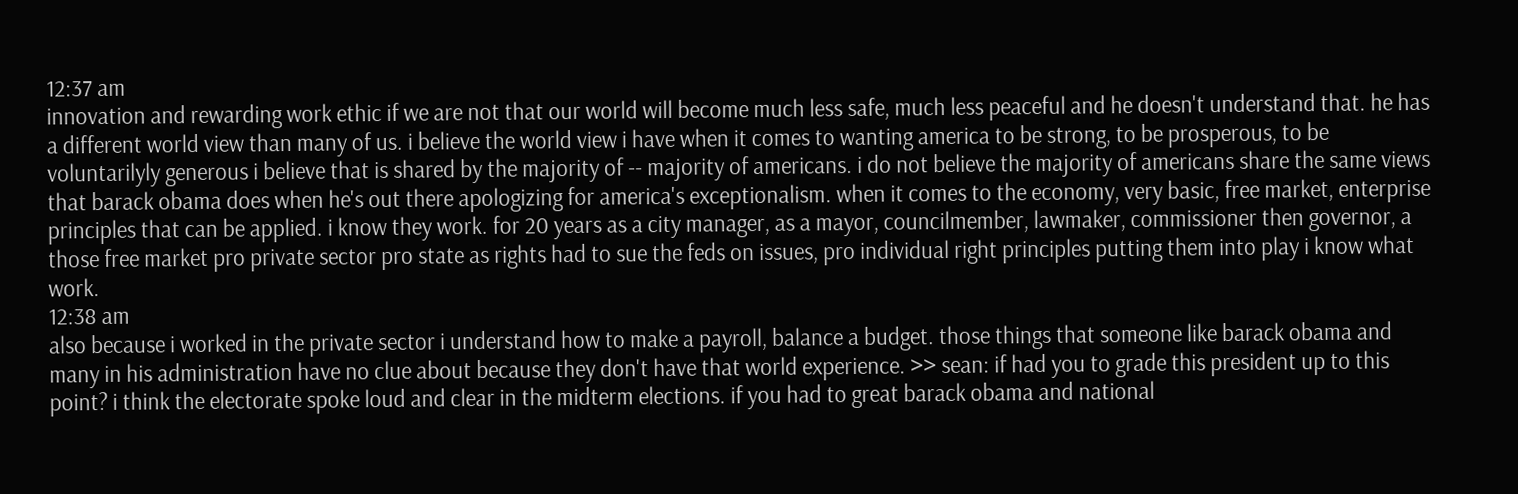12:37 am
innovation and rewarding work ethic if we are not that our world will become much less safe, much less peaceful and he doesn't understand that. he has a different world view than many of us. i believe the world view i have when it comes to wanting america to be strong, to be prosperous, to be voluntarilyly generous i believe that is shared by the majority of -- majority of americans. i do not believe the majority of americans share the same views that barack obama does when he's out there apologizing for america's exceptionalism. when it comes to the economy, very basic, free market, enterprise principles that can be applied. i know they work. for 20 years as a city manager, as a mayor, councilmember, lawmaker, commissioner then governor, a those free market pro private sector pro state as rights had to sue the feds on issues, pro individual right principles putting them into play i know what work.
12:38 am
also because i worked in the private sector i understand how to make a payroll, balance a budget. those things that someone like barack obama and many in his administration have no clue about because they don't have that world experience. >> sean: if had you to grade this president up to this point? i think the electorate spoke loud and clear in the midterm elections. if you had to great barack obama and national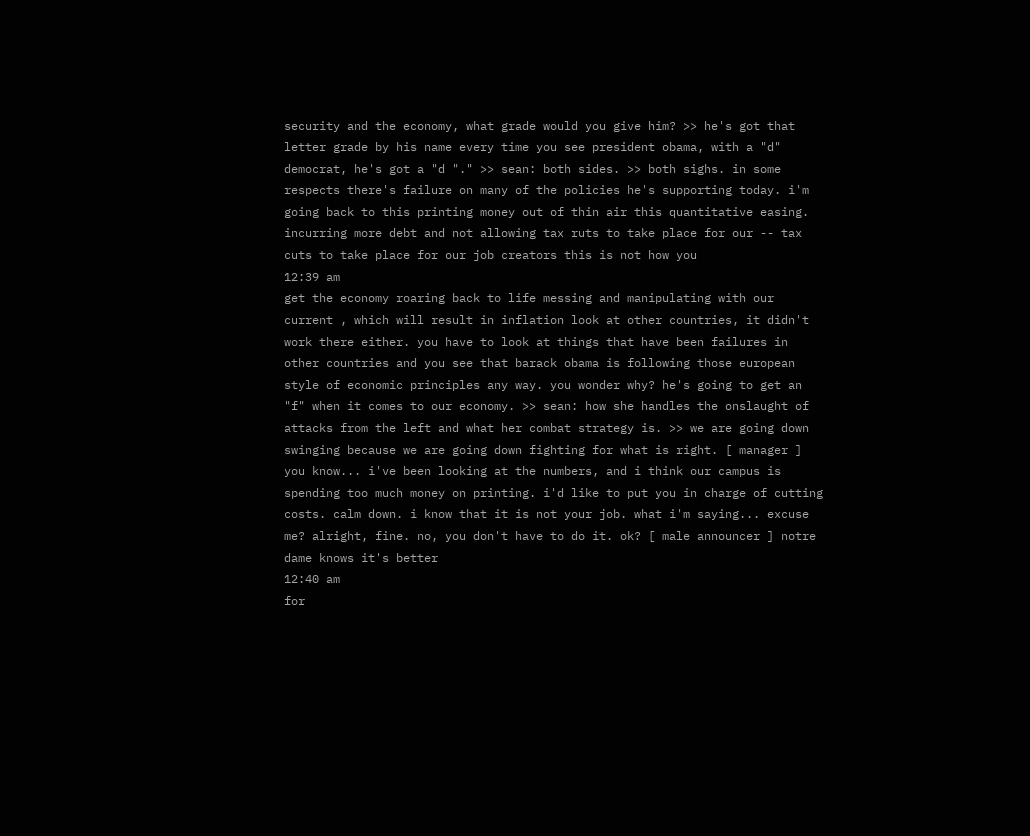security and the economy, what grade would you give him? >> he's got that letter grade by his name every time you see president obama, with a "d" democrat, he's got a "d "." >> sean: both sides. >> both sighs. in some respects there's failure on many of the policies he's supporting today. i'm going back to this printing money out of thin air this quantitative easing. incurring more debt and not allowing tax ruts to take place for our -- tax cuts to take place for our job creators this is not how you
12:39 am
get the economy roaring back to life messing and manipulating with our current , which will result in inflation look at other countries, it didn't work there either. you have to look at things that have been failures in other countries and you see that barack obama is following those european style of economic principles any way. you wonder why? he's going to get an "f" when it comes to our economy. >> sean: how she handles the onslaught of attacks from the left and what her combat strategy is. >> we are going down swinging because we are going down fighting for what is right. [ manager ] you know... i've been looking at the numbers, and i think our campus is spending too much money on printing. i'd like to put you in charge of cutting costs. calm down. i know that it is not your job. what i'm saying... excuse me? alright, fine. no, you don't have to do it. ok? [ male announcer ] notre dame knows it's better
12:40 am
for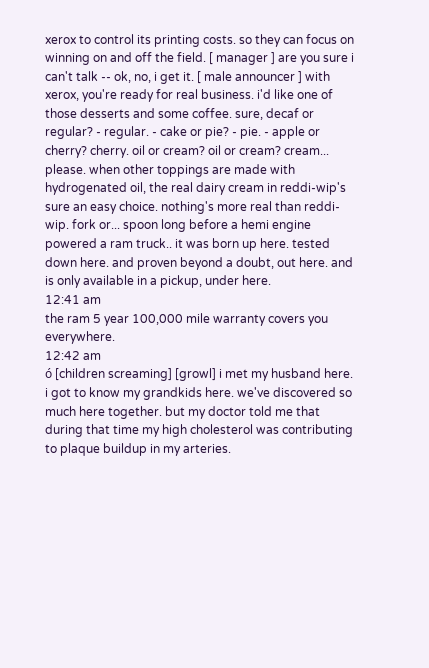xerox to control its printing costs. so they can focus on winning on and off the field. [ manager ] are you sure i can't talk -- ok, no, i get it. [ male announcer ] with xerox, you're ready for real business. i'd like one of those desserts and some coffee. sure, decaf or regular? - regular. - cake or pie? - pie. - apple or cherry? cherry. oil or cream? oil or cream? cream... please. when other toppings are made with hydrogenated oil, the real dairy cream in reddi-wip's sure an easy choice. nothing's more real than reddi-wip. fork or... spoon long before a hemi engine powered a ram truck.. it was born up here. tested down here. and proven beyond a doubt, out here. and is only available in a pickup, under here.
12:41 am
the ram 5 year 100,000 mile warranty covers you everywhere.
12:42 am
ó [children screaming] [growl] i met my husband here. i got to know my grandkids here. we've discovered so much here together. but my doctor told me that during that time my high cholesterol was contributing to plaque buildup in my arteries.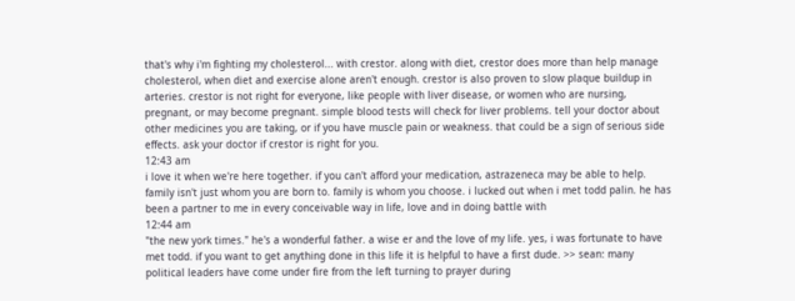that's why i'm fighting my cholesterol... with crestor. along with diet, crestor does more than help manage cholesterol, when diet and exercise alone aren't enough. crestor is also proven to slow plaque buildup in arteries. crestor is not right for everyone, like people with liver disease, or women who are nursing, pregnant, or may become pregnant. simple blood tests will check for liver problems. tell your doctor about other medicines you are taking, or if you have muscle pain or weakness. that could be a sign of serious side effects. ask your doctor if crestor is right for you.
12:43 am
i love it when we're here together. if you can't afford your medication, astrazeneca may be able to help. family isn't just whom you are born to. family is whom you choose. i lucked out when i met todd palin. he has been a partner to me in every conceivable way in life, love and in doing battle with
12:44 am
"the new york times." he's a wonderful father. a wise er and the love of my life. yes, i was fortunate to have met todd. if you want to get anything done in this life it is helpful to have a first dude. >> sean: many political leaders have come under fire from the left turning to prayer during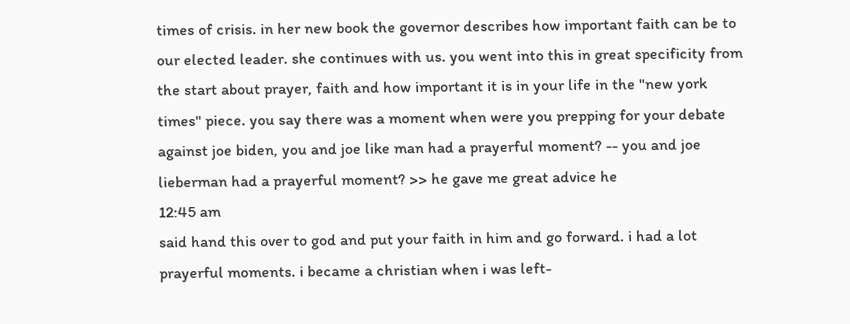times of crisis. in her new book the governor describes how important faith can be to our elected leader. she continues with us. you went into this in great specificity from the start about prayer, faith and how important it is in your life in the "new york times" piece. you say there was a moment when were you prepping for your debate against joe biden, you and joe like man had a prayerful moment? -- you and joe lieberman had a prayerful moment? >> he gave me great advice he
12:45 am
said hand this over to god and put your faith in him and go forward. i had a lot prayerful moments. i became a christian when i was left-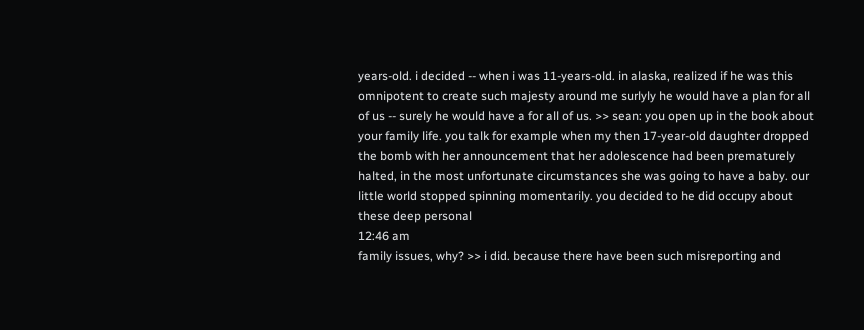years-old. i decided -- when i was 11-years-old. in alaska, realized if he was this omnipotent to create such majesty around me surlyly he would have a plan for all of us -- surely he would have a for all of us. >> sean: you open up in the book about your family life. you talk for example when my then 17-year-old daughter dropped the bomb with her announcement that her adolescence had been prematurely halted, in the most unfortunate circumstances she was going to have a baby. our little world stopped spinning momentarily. you decided to he did occupy about these deep personal
12:46 am
family issues, why? >> i did. because there have been such misreporting and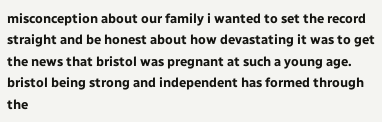misconception about our family i wanted to set the record straight and be honest about how devastating it was to get the news that bristol was pregnant at such a young age. bristol being strong and independent has formed through the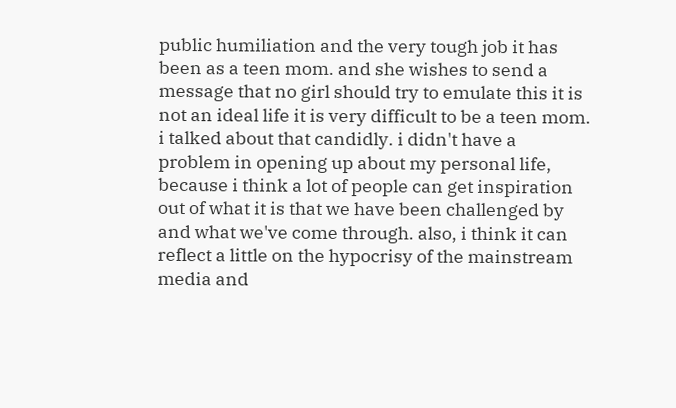public humiliation and the very tough job it has been as a teen mom. and she wishes to send a message that no girl should try to emulate this it is not an ideal life it is very difficult to be a teen mom. i talked about that candidly. i didn't have a problem in opening up about my personal life, because i think a lot of people can get inspiration out of what it is that we have been challenged by and what we've come through. also, i think it can reflect a little on the hypocrisy of the mainstream media and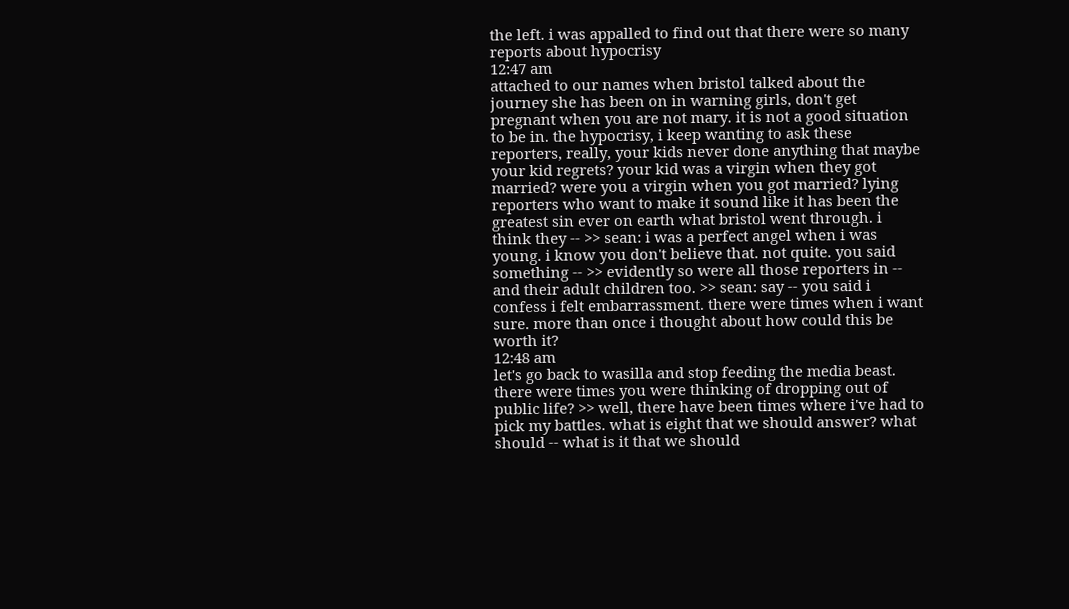the left. i was appalled to find out that there were so many reports about hypocrisy
12:47 am
attached to our names when bristol talked about the journey she has been on in warning girls, don't get pregnant when you are not mary. it is not a good situation to be in. the hypocrisy, i keep wanting to ask these reporters, really, your kids never done anything that maybe your kid regrets? your kid was a virgin when they got married? were you a virgin when you got married? lying reporters who want to make it sound like it has been the greatest sin ever on earth what bristol went through. i think they -- >> sean: i was a perfect angel when i was young. i know you don't believe that. not quite. you said something -- >> evidently so were all those reporters in -- and their adult children too. >> sean: say -- you said i confess i felt embarrassment. there were times when i want sure. more than once i thought about how could this be worth it?
12:48 am
let's go back to wasilla and stop feeding the media beast. there were times you were thinking of dropping out of public life? >> well, there have been times where i've had to pick my battles. what is eight that we should answer? what should -- what is it that we should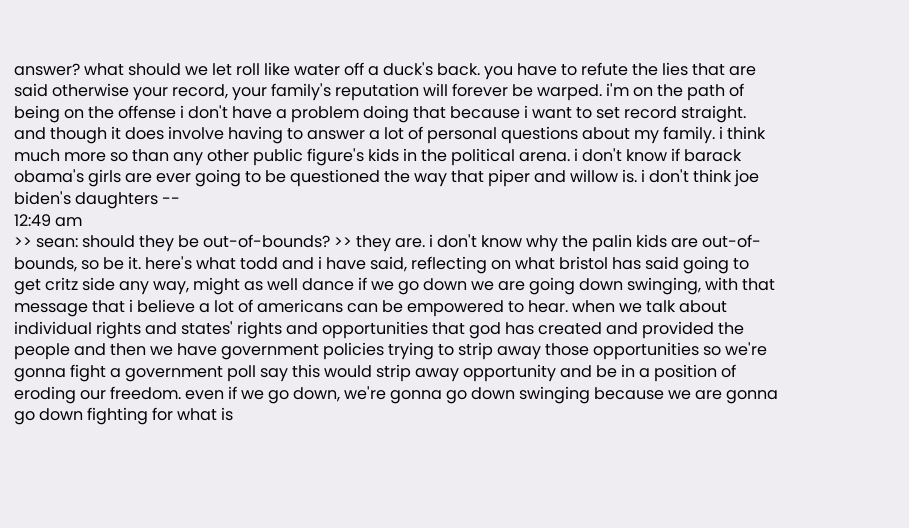answer? what should we let roll like water off a duck's back. you have to refute the lies that are said otherwise your record, your family's reputation will forever be warped. i'm on the path of being on the offense i don't have a problem doing that because i want to set record straight. and though it does involve having to answer a lot of personal questions about my family. i think much more so than any other public figure's kids in the political arena. i don't know if barack obama's girls are ever going to be questioned the way that piper and willow is. i don't think joe biden's daughters --
12:49 am
>> sean: should they be out-of-bounds? >> they are. i don't know why the palin kids are out-of-bounds, so be it. here's what todd and i have said, reflecting on what bristol has said going to get critz side any way, might as well dance if we go down we are going down swinging, with that message that i believe a lot of americans can be empowered to hear. when we talk about individual rights and states' rights and opportunities that god has created and provided the people and then we have government policies trying to strip away those opportunities so we're gonna fight a government poll say this would strip away opportunity and be in a position of eroding our freedom. even if we go down, we're gonna go down swinging because we are gonna go down fighting for what is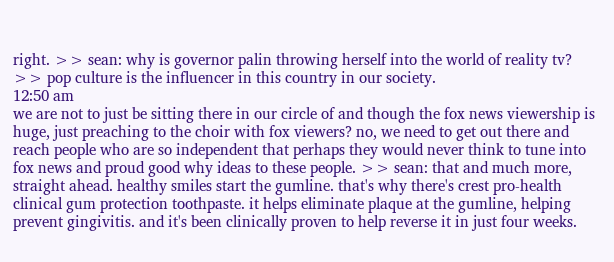right. >> sean: why is governor palin throwing herself into the world of reality tv? >> pop culture is the influencer in this country in our society.
12:50 am
we are not to just be sitting there in our circle of and though the fox news viewership is huge, just preaching to the choir with fox viewers? no, we need to get out there and reach people who are so independent that perhaps they would never think to tune into fox news and proud good why ideas to these people. >> sean: that and much more, straight ahead. healthy smiles start the gumline. that's why there's crest pro-health clinical gum protection toothpaste. it helps eliminate plaque at the gumline, helping prevent gingivitis. and it's been clinically proven to help reverse it in just four weeks.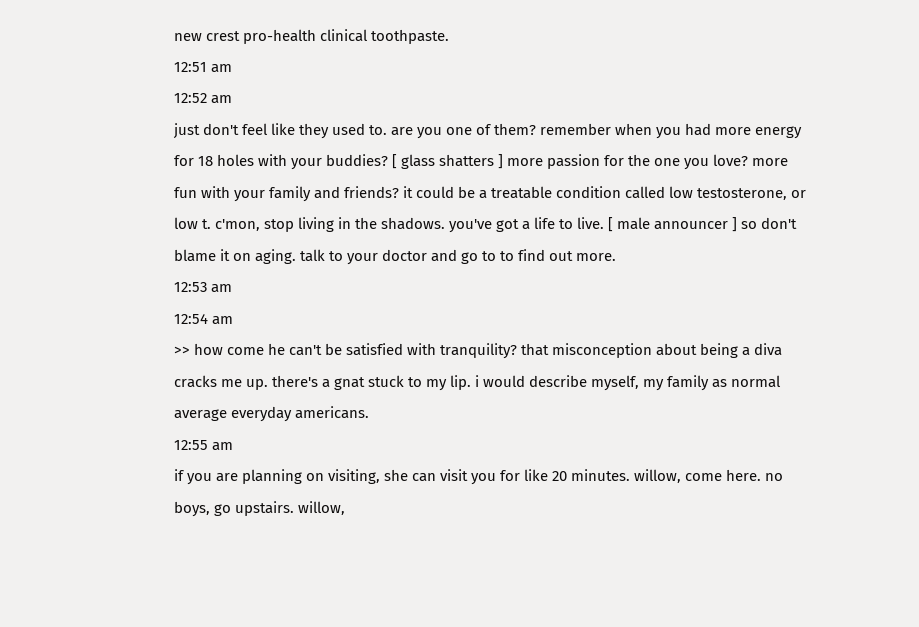new crest pro-health clinical toothpaste.
12:51 am
12:52 am
just don't feel like they used to. are you one of them? remember when you had more energy for 18 holes with your buddies? [ glass shatters ] more passion for the one you love? more fun with your family and friends? it could be a treatable condition called low testosterone, or low t. c'mon, stop living in the shadows. you've got a life to live. [ male announcer ] so don't blame it on aging. talk to your doctor and go to to find out more.
12:53 am
12:54 am
>> how come he can't be satisfied with tranquility? that misconception about being a diva cracks me up. there's a gnat stuck to my lip. i would describe myself, my family as normal average everyday americans.
12:55 am
if you are planning on visiting, she can visit you for like 20 minutes. willow, come here. no boys, go upstairs. willow,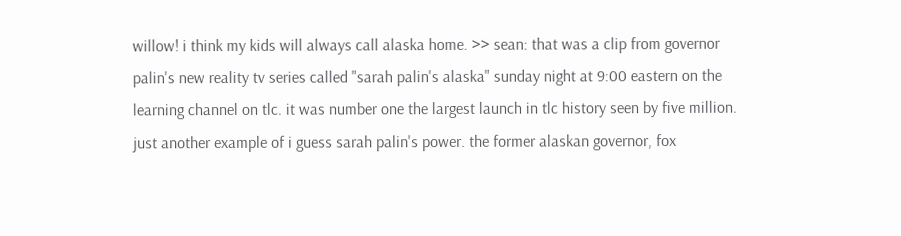willow! i think my kids will always call alaska home. >> sean: that was a clip from governor palin's new reality tv series called "sarah palin's alaska" sunday night at 9:00 eastern on the learning channel on tlc. it was number one the largest launch in tlc history seen by five million. just another example of i guess sarah palin's power. the former alaskan governor, fox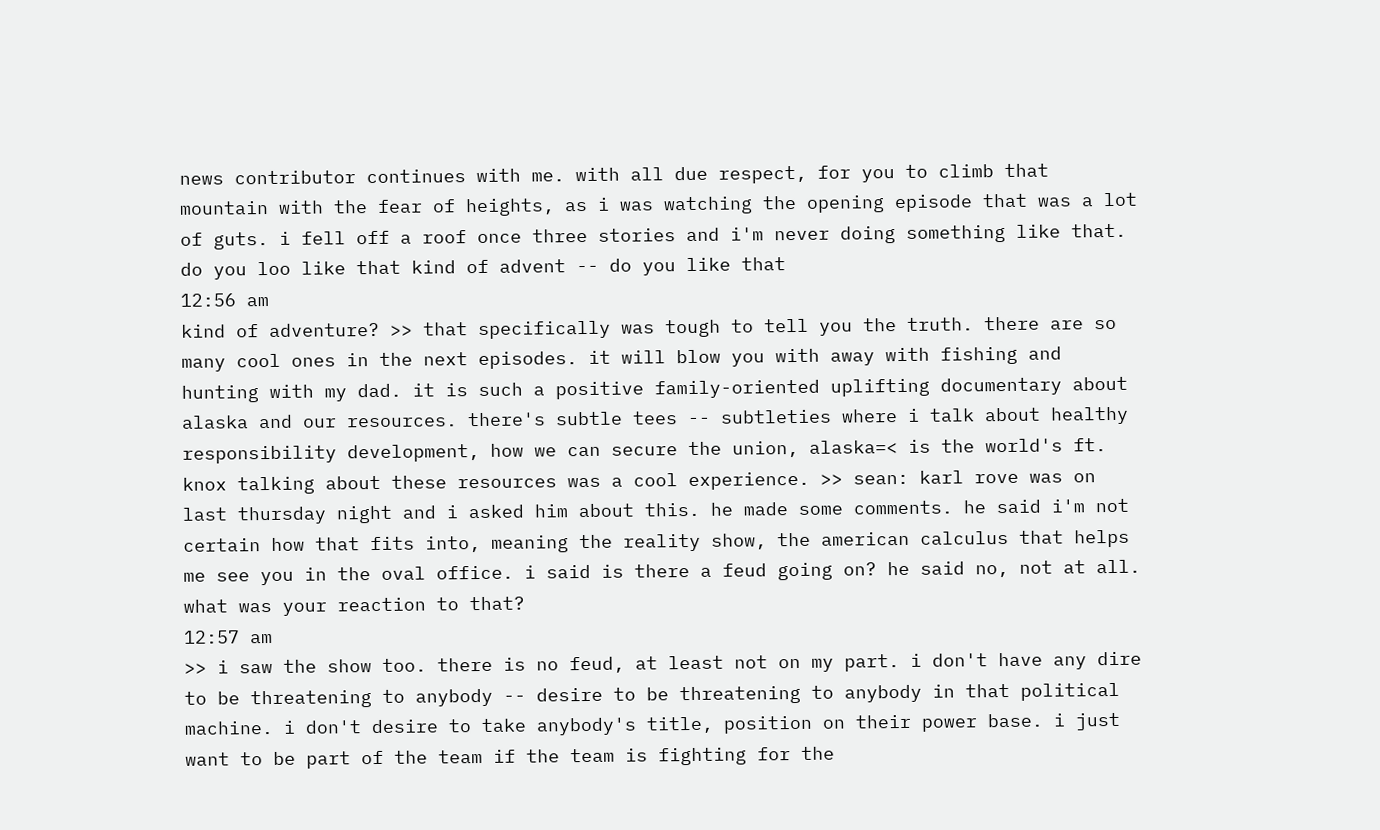news contributor continues with me. with all due respect, for you to climb that mountain with the fear of heights, as i was watching the opening episode that was a lot of guts. i fell off a roof once three stories and i'm never doing something like that. do you loo like that kind of advent -- do you like that
12:56 am
kind of adventure? >> that specifically was tough to tell you the truth. there are so many cool ones in the next episodes. it will blow you with away with fishing and hunting with my dad. it is such a positive family-oriented uplifting documentary about alaska and our resources. there's subtle tees -- subtleties where i talk about healthy responsibility development, how we can secure the union, alaska=< is the world's ft. knox talking about these resources was a cool experience. >> sean: karl rove was on last thursday night and i asked him about this. he made some comments. he said i'm not certain how that fits into, meaning the reality show, the american calculus that helps me see you in the oval office. i said is there a feud going on? he said no, not at all. what was your reaction to that?
12:57 am
>> i saw the show too. there is no feud, at least not on my part. i don't have any dire to be threatening to anybody -- desire to be threatening to anybody in that political machine. i don't desire to take anybody's title, position on their power base. i just want to be part of the team if the team is fighting for the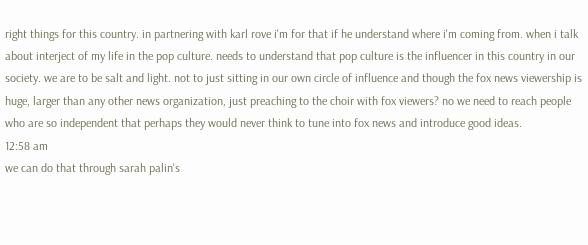right things for this country. in partnering with karl rove i'm for that if he understand where i'm coming from. when i talk about interject of my life in the pop culture. needs to understand that pop culture is the influencer in this country in our society. we are to be salt and light. not to just sitting in our own circle of influence and though the fox news viewership is huge, larger than any other news organization, just preaching to the choir with fox viewers? no we need to reach people who are so independent that perhaps they would never think to tune into fox news and introduce good ideas.
12:58 am
we can do that through sarah palin's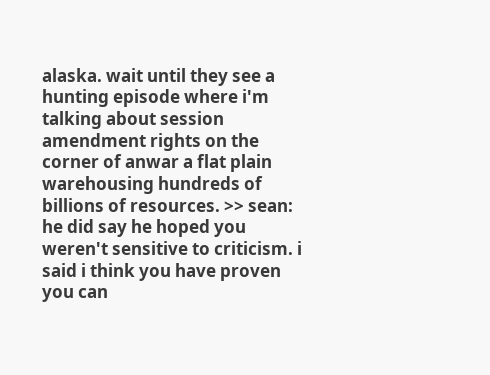alaska. wait until they see a hunting episode where i'm talking about session amendment rights on the corner of anwar a flat plain warehousing hundreds of billions of resources. >> sean: he did say he hoped you weren't sensitive to criticism. i said i think you have proven you can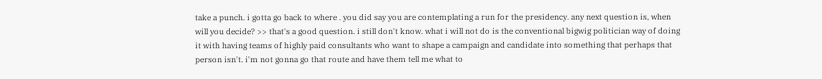take a punch. i gotta go back to where . you did say you are contemplating a run for the presidency. any next question is, when will you decide? >> that's a good question. i still don't know. what i will not do is the conventional bigwig politician way of doing it with having teams of highly paid consultants who want to shape a campaign and candidate into something that perhaps that person isn't. i'm not gonna go that route and have them tell me what to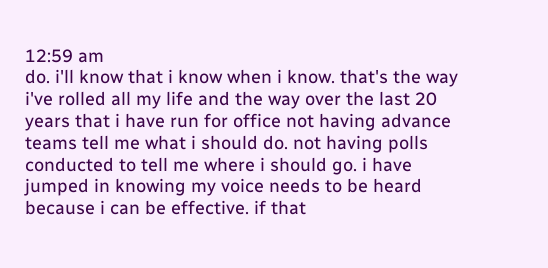12:59 am
do. i'll know that i know when i know. that's the way i've rolled all my life and the way over the last 20 years that i have run for office not having advance teams tell me what i should do. not having polls conducted to tell me where i should go. i have jumped in knowing my voice needs to be heard because i can be effective. if that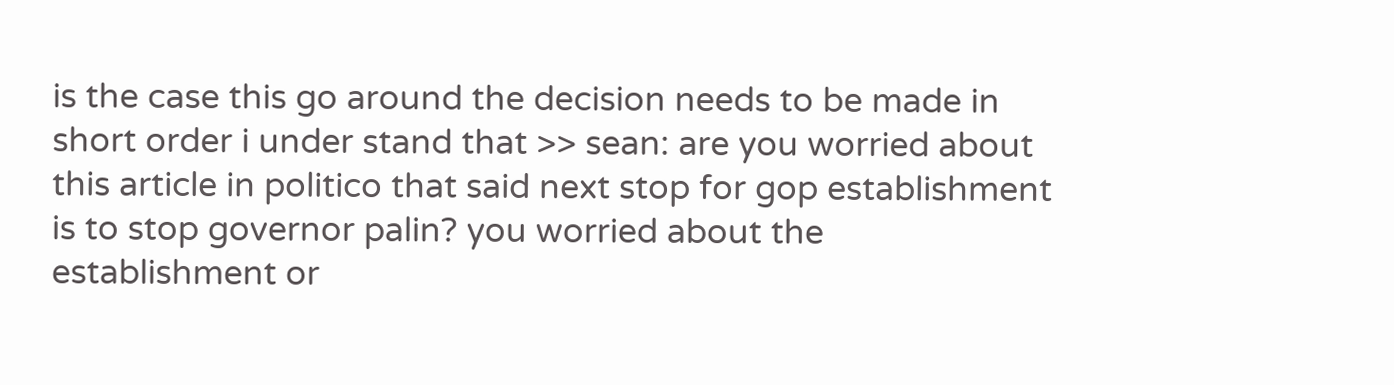is the case this go around the decision needs to be made in short order i under stand that >> sean: are you worried about this article in politico that said next stop for gop establishment is to stop governor palin? you worried about the establishment or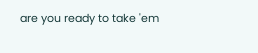are you ready to take 'em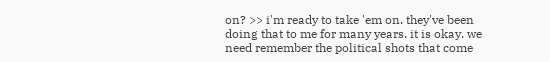on? >> i'm ready to take 'em on. they've been doing that to me for many years. it is okay. we need remember the political shots that come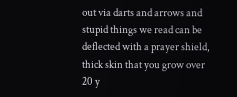out via darts and arrows and stupid things we read can be deflected with a prayer shield, thick skin that you grow over 20 y